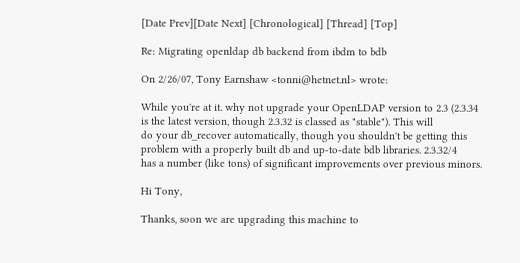[Date Prev][Date Next] [Chronological] [Thread] [Top]

Re: Migrating openldap db backend from ibdm to bdb

On 2/26/07, Tony Earnshaw <tonni@hetnet.nl> wrote:

While you're at it. why not upgrade your OpenLDAP version to 2.3 (2.3.34
is the latest version, though 2.3.32 is classed as "stable"). This will
do your db_recover automatically, though you shouldn't be getting this
problem with a properly built db and up-to-date bdb libraries. 2.3.32/4
has a number (like tons) of significant improvements over previous minors.

Hi Tony,

Thanks, soon we are upgrading this machine to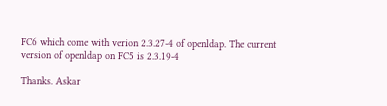FC6 which come with verion 2.3.27-4 of openldap. The current version of openldap on FC5 is 2.3.19-4

Thanks. Askar